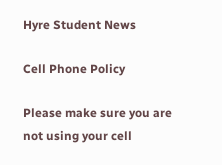Hyre Student News

Cell Phone Policy

Please make sure you are not using your cell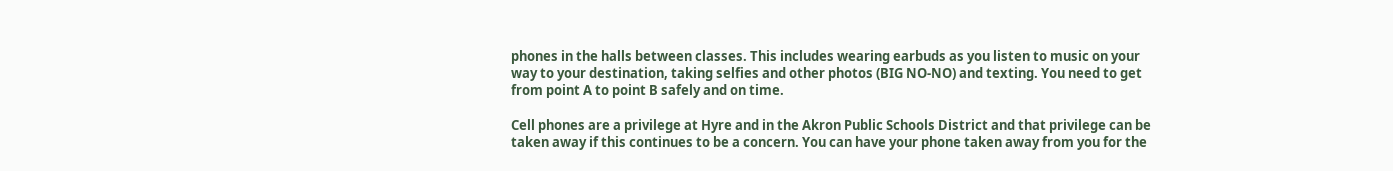phones in the halls between classes. This includes wearing earbuds as you listen to music on your way to your destination, taking selfies and other photos (BIG NO-NO) and texting. You need to get from point A to point B safely and on time.

Cell phones are a privilege at Hyre and in the Akron Public Schools District and that privilege can be taken away if this continues to be a concern. You can have your phone taken away from you for the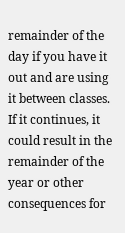remainder of the day if you have it out and are using it between classes. If it continues, it could result in the remainder of the year or other consequences for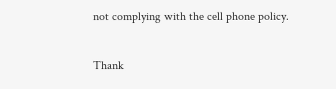not complying with the cell phone policy.

Thank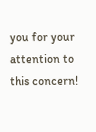you for your attention to this concern!